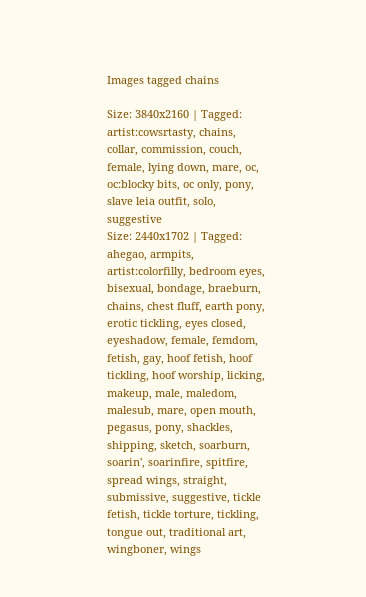Images tagged chains

Size: 3840x2160 | Tagged: artist:cowsrtasty, chains, collar, commission, couch, female, lying down, mare, oc, oc:blocky bits, oc only, pony, slave leia outfit, solo, suggestive
Size: 2440x1702 | Tagged: ahegao, armpits, artist:colorfilly, bedroom eyes, bisexual, bondage, braeburn, chains, chest fluff, earth pony, erotic tickling, eyes closed, eyeshadow, female, femdom, fetish, gay, hoof fetish, hoof tickling, hoof worship, licking, makeup, male, maledom, malesub, mare, open mouth, pegasus, pony, shackles, shipping, sketch, soarburn, soarin', soarinfire, spitfire, spread wings, straight, submissive, suggestive, tickle fetish, tickle torture, tickling, tongue out, traditional art, wingboner, wings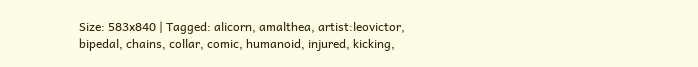Size: 583x840 | Tagged: alicorn, amalthea, artist:leovictor, bipedal, chains, collar, comic, humanoid, injured, kicking,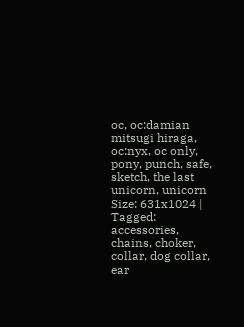oc, oc:damian mitsugi hiraga, oc:nyx, oc only, pony, punch, safe, sketch, the last unicorn, unicorn
Size: 631x1024 | Tagged: accessories, chains, choker, collar, dog collar, ear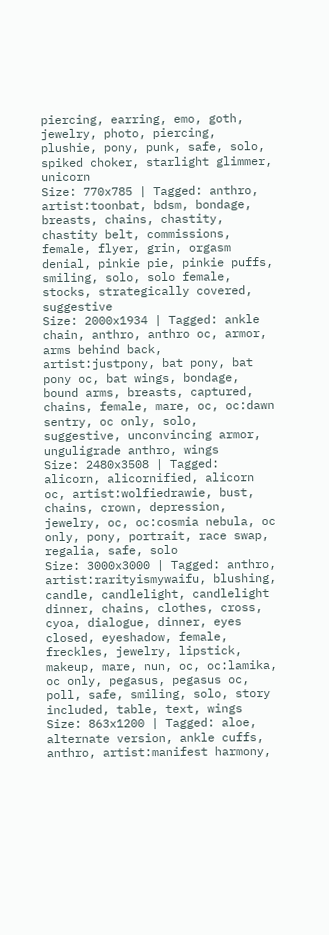piercing, earring, emo, goth, jewelry, photo, piercing, plushie, pony, punk, safe, solo, spiked choker, starlight glimmer, unicorn
Size: 770x785 | Tagged: anthro, artist:toonbat, bdsm, bondage, breasts, chains, chastity, chastity belt, commissions, female, flyer, grin, orgasm denial, pinkie pie, pinkie puffs, smiling, solo, solo female, stocks, strategically covered, suggestive
Size: 2000x1934 | Tagged: ankle chain, anthro, anthro oc, armor, arms behind back, artist:justpony, bat pony, bat pony oc, bat wings, bondage, bound arms, breasts, captured, chains, female, mare, oc, oc:dawn sentry, oc only, solo, suggestive, unconvincing armor, unguligrade anthro, wings
Size: 2480x3508 | Tagged: alicorn, alicornified, alicorn oc, artist:wolfiedrawie, bust, chains, crown, depression, jewelry, oc, oc:cosmia nebula, oc only, pony, portrait, race swap, regalia, safe, solo
Size: 3000x3000 | Tagged: anthro, artist:rarityismywaifu, blushing, candle, candlelight, candlelight dinner, chains, clothes, cross, cyoa, dialogue, dinner, eyes closed, eyeshadow, female, freckles, jewelry, lipstick, makeup, mare, nun, oc, oc:lamika, oc only, pegasus, pegasus oc, poll, safe, smiling, solo, story included, table, text, wings
Size: 863x1200 | Tagged: aloe, alternate version, ankle cuffs, anthro, artist:manifest harmony,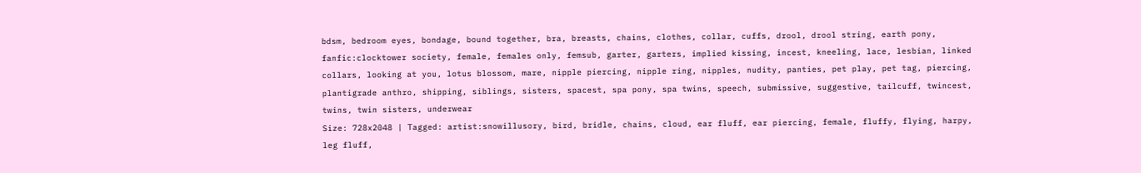bdsm, bedroom eyes, bondage, bound together, bra, breasts, chains, clothes, collar, cuffs, drool, drool string, earth pony, fanfic:clocktower society, female, females only, femsub, garter, garters, implied kissing, incest, kneeling, lace, lesbian, linked collars, looking at you, lotus blossom, mare, nipple piercing, nipple ring, nipples, nudity, panties, pet play, pet tag, piercing, plantigrade anthro, shipping, siblings, sisters, spacest, spa pony, spa twins, speech, submissive, suggestive, tailcuff, twincest, twins, twin sisters, underwear
Size: 728x2048 | Tagged: artist:snowillusory, bird, bridle, chains, cloud, ear fluff, ear piercing, female, fluffy, flying, harpy, leg fluff,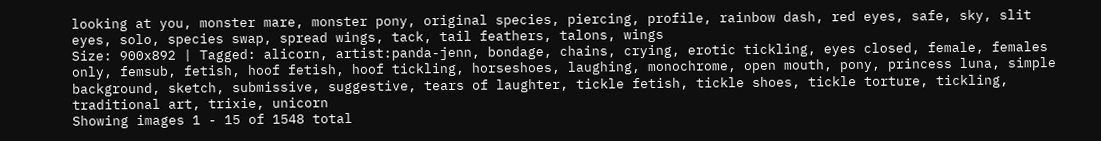looking at you, monster mare, monster pony, original species, piercing, profile, rainbow dash, red eyes, safe, sky, slit eyes, solo, species swap, spread wings, tack, tail feathers, talons, wings
Size: 900x892 | Tagged: alicorn, artist:panda-jenn, bondage, chains, crying, erotic tickling, eyes closed, female, females only, femsub, fetish, hoof fetish, hoof tickling, horseshoes, laughing, monochrome, open mouth, pony, princess luna, simple background, sketch, submissive, suggestive, tears of laughter, tickle fetish, tickle shoes, tickle torture, tickling, traditional art, trixie, unicorn
Showing images 1 - 15 of 1548 total